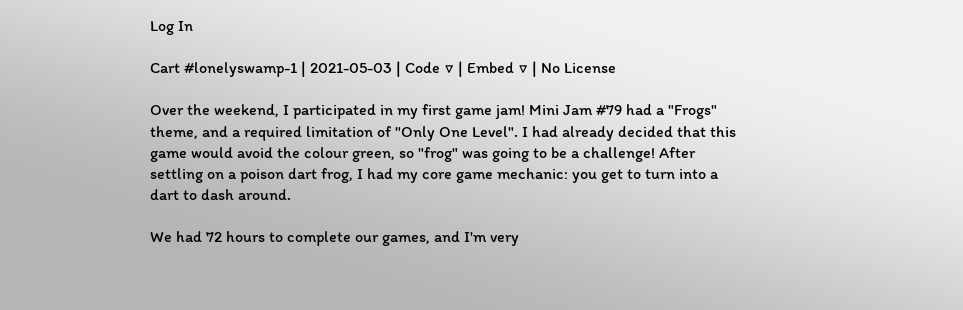Log In

Cart #lonelyswamp-1 | 2021-05-03 | Code ▽ | Embed ▽ | No License

Over the weekend, I participated in my first game jam! Mini Jam #79 had a "Frogs" theme, and a required limitation of "Only One Level". I had already decided that this game would avoid the colour green, so "frog" was going to be a challenge! After settling on a poison dart frog, I had my core game mechanic: you get to turn into a dart to dash around.

We had 72 hours to complete our games, and I'm very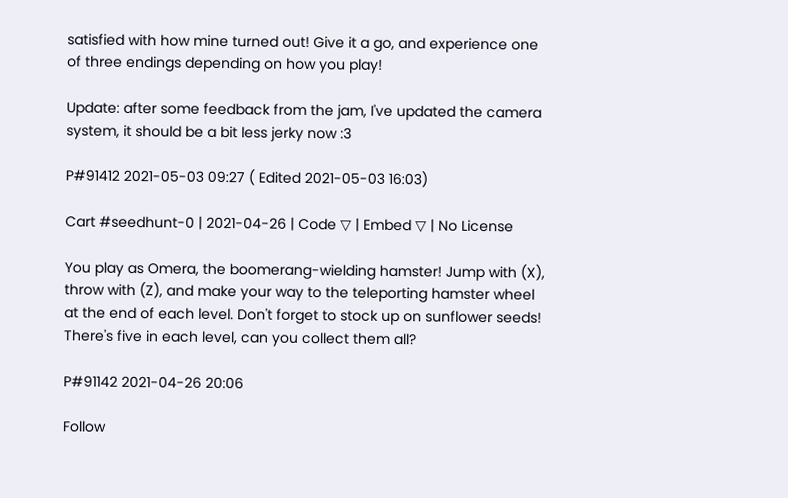satisfied with how mine turned out! Give it a go, and experience one of three endings depending on how you play!

Update: after some feedback from the jam, I've updated the camera system, it should be a bit less jerky now :3

P#91412 2021-05-03 09:27 ( Edited 2021-05-03 16:03)

Cart #seedhunt-0 | 2021-04-26 | Code ▽ | Embed ▽ | No License

You play as Omera, the boomerang-wielding hamster! Jump with (X), throw with (Z), and make your way to the teleporting hamster wheel at the end of each level. Don't forget to stock up on sunflower seeds! There's five in each level, can you collect them all?

P#91142 2021-04-26 20:06

Follow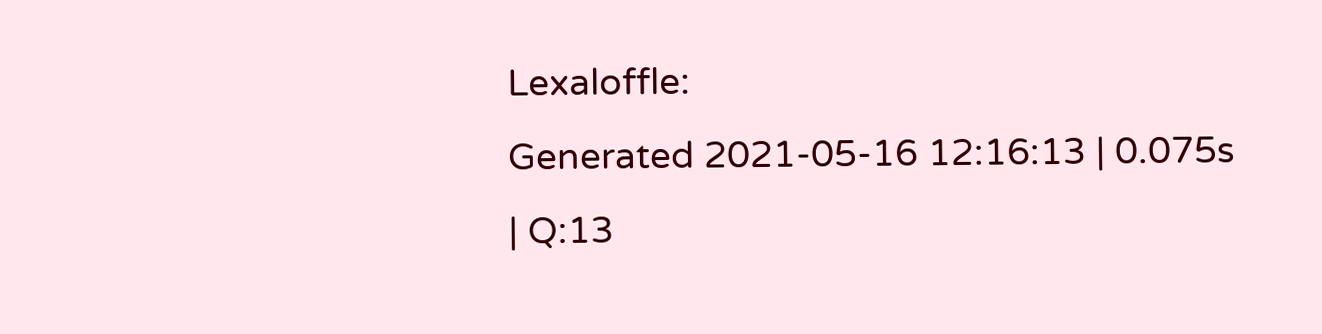Lexaloffle:
Generated 2021-05-16 12:16:13 | 0.075s | Q:13